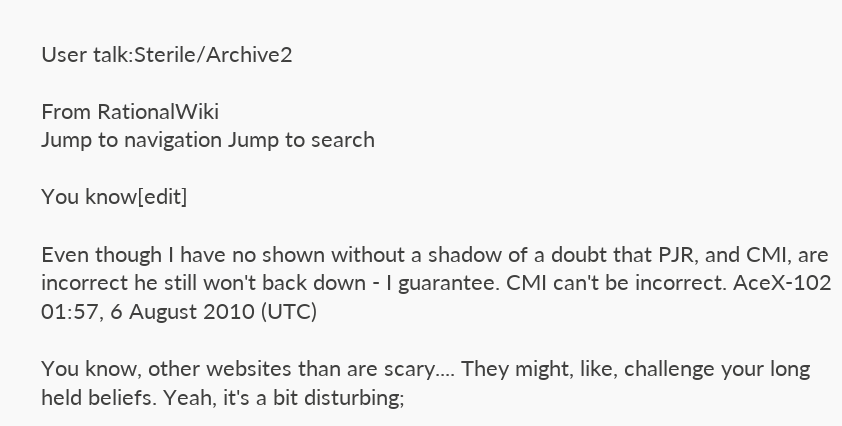User talk:Sterile/Archive2

From RationalWiki
Jump to navigation Jump to search

You know[edit]

Even though I have no shown without a shadow of a doubt that PJR, and CMI, are incorrect he still won't back down - I guarantee. CMI can't be incorrect. AceX-102 01:57, 6 August 2010 (UTC)

You know, other websites than are scary.... They might, like, challenge your long held beliefs. Yeah, it's a bit disturbing;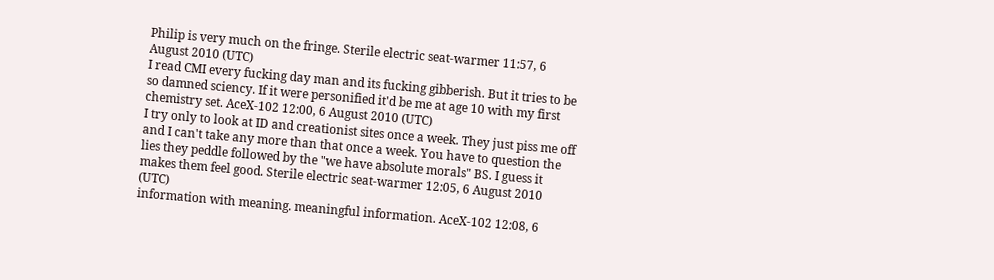Philip is very much on the fringe. Sterile electric seat-warmer 11:57, 6 August 2010 (UTC)
I read CMI every fucking day man and its fucking gibberish. But it tries to be so damned sciency. If it were personified it'd be me at age 10 with my first chemistry set. AceX-102 12:00, 6 August 2010 (UTC)
I try only to look at ID and creationist sites once a week. They just piss me off and I can't take any more than that once a week. You have to question the lies they peddle followed by the "we have absolute morals" BS. I guess it makes them feel good. Sterile electric seat-warmer 12:05, 6 August 2010 (UTC)
information with meaning. meaningful information. AceX-102 12:08, 6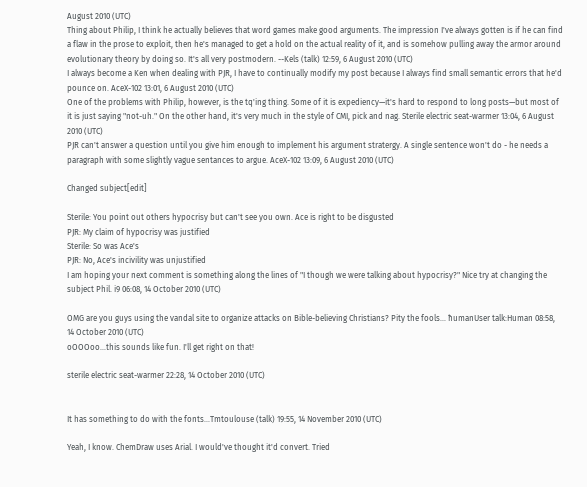August 2010 (UTC)
Thing about Philip, I think he actually believes that word games make good arguments. The impression I've always gotten is if he can find a flaw in the prose to exploit, then he's managed to get a hold on the actual reality of it, and is somehow pulling away the armor around evolutionary theory by doing so. It's all very postmodern. --Kels (talk) 12:59, 6 August 2010 (UTC)
I always become a Ken when dealing with PJR, I have to continually modify my post because I always find small semantic errors that he'd pounce on. AceX-102 13:01, 6 August 2010 (UTC)
One of the problems with Philip, however, is the tq'ing thing. Some of it is expediency—it's hard to respond to long posts—but most of it is just saying "not-uh." On the other hand, it's very much in the style of CMI, pick and nag. Sterile electric seat-warmer 13:04, 6 August 2010 (UTC)
PJR can't answer a question until you give him enough to implement his argument stratergy. A single sentence won't do - he needs a paragraph with some slightly vague sentances to argue. AceX-102 13:09, 6 August 2010 (UTC)

Changed subject[edit]

Sterile: You point out others hypocrisy but can't see you own. Ace is right to be disgusted
PJR: My claim of hypocrisy was justified
Sterile: So was Ace's
PJR: No, Ace's incivility was unjustified
I am hoping your next comment is something along the lines of "I though we were talking about hypocrisy?" Nice try at changing the subject Phil. i9 06:08, 14 October 2010 (UTC)

OMG are you guys using the vandal site to organize attacks on Bible-believing Christians? Pity the fools... ħumanUser talk:Human 08:58, 14 October 2010 (UTC)
oOOOoo...this sounds like fun. I'll get right on that!

sterile electric seat-warmer 22:28, 14 October 2010 (UTC)


It has something to do with the fonts...Tmtoulouse (talk) 19:55, 14 November 2010 (UTC)

Yeah, I know. ChemDraw uses Arial. I would've thought it'd convert. Tried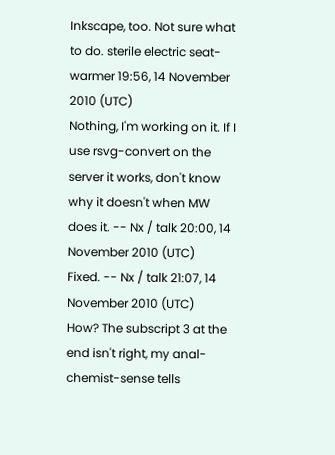Inkscape, too. Not sure what to do. sterile electric seat-warmer 19:56, 14 November 2010 (UTC)
Nothing, I'm working on it. If I use rsvg-convert on the server it works, don't know why it doesn't when MW does it. -- Nx / talk 20:00, 14 November 2010 (UTC)
Fixed. -- Nx / talk 21:07, 14 November 2010 (UTC)
How? The subscript 3 at the end isn't right, my anal-chemist-sense tells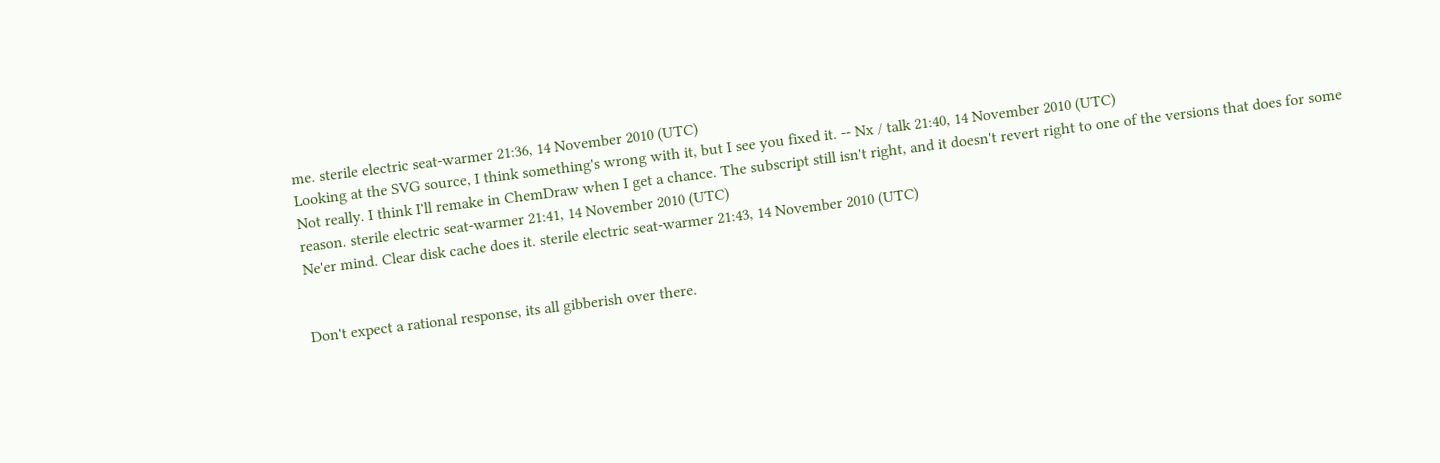me. sterile electric seat-warmer 21:36, 14 November 2010 (UTC)
Looking at the SVG source, I think something's wrong with it, but I see you fixed it. -- Nx / talk 21:40, 14 November 2010 (UTC)
Not really. I think I'll remake in ChemDraw when I get a chance. The subscript still isn't right, and it doesn't revert right to one of the versions that does for some reason. sterile electric seat-warmer 21:41, 14 November 2010 (UTC)
Ne'er mind. Clear disk cache does it. sterile electric seat-warmer 21:43, 14 November 2010 (UTC)


Don't expect a rational response, its all gibberish over there.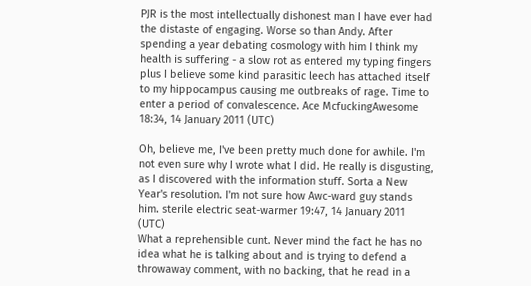PJR is the most intellectually dishonest man I have ever had the distaste of engaging. Worse so than Andy. After spending a year debating cosmology with him I think my health is suffering - a slow rot as entered my typing fingers plus I believe some kind parasitic leech has attached itself to my hippocampus causing me outbreaks of rage. Time to enter a period of convalescence. Ace McfuckingAwesome 18:34, 14 January 2011 (UTC)

Oh, believe me, I've been pretty much done for awhile. I'm not even sure why I wrote what I did. He really is disgusting, as I discovered with the information stuff. Sorta a New Year's resolution. I'm not sure how Awc-ward guy stands him. sterile electric seat-warmer 19:47, 14 January 2011 (UTC)
What a reprehensible cunt. Never mind the fact he has no idea what he is talking about and is trying to defend a throwaway comment, with no backing, that he read in a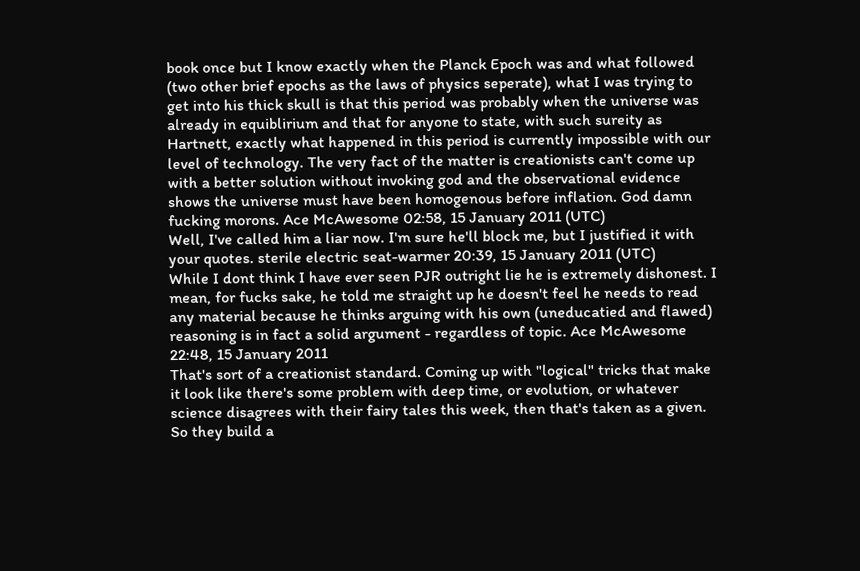book once but I know exactly when the Planck Epoch was and what followed (two other brief epochs as the laws of physics seperate), what I was trying to get into his thick skull is that this period was probably when the universe was already in equiblirium and that for anyone to state, with such sureity as Hartnett, exactly what happened in this period is currently impossible with our level of technology. The very fact of the matter is creationists can't come up with a better solution without invoking god and the observational evidence shows the universe must have been homogenous before inflation. God damn fucking morons. Ace McAwesome 02:58, 15 January 2011 (UTC)
Well, I've called him a liar now. I'm sure he'll block me, but I justified it with your quotes. sterile electric seat-warmer 20:39, 15 January 2011 (UTC)
While I dont think I have ever seen PJR outright lie he is extremely dishonest. I mean, for fucks sake, he told me straight up he doesn't feel he needs to read any material because he thinks arguing with his own (uneducatied and flawed) reasoning is in fact a solid argument - regardless of topic. Ace McAwesome 22:48, 15 January 2011
That's sort of a creationist standard. Coming up with "logical" tricks that make it look like there's some problem with deep time, or evolution, or whatever science disagrees with their fairy tales this week, then that's taken as a given. So they build a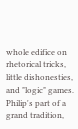whole edifice on rhetorical tricks, little dishonesties, and "logic" games. Philip's part of a grand tradition,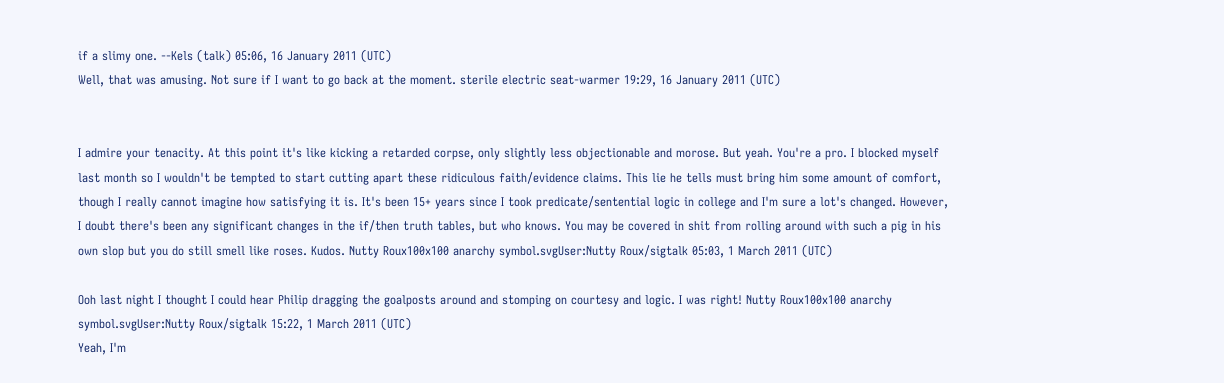if a slimy one. --Kels (talk) 05:06, 16 January 2011 (UTC)
Well, that was amusing. Not sure if I want to go back at the moment. sterile electric seat-warmer 19:29, 16 January 2011 (UTC)


I admire your tenacity. At this point it's like kicking a retarded corpse, only slightly less objectionable and morose. But yeah. You're a pro. I blocked myself last month so I wouldn't be tempted to start cutting apart these ridiculous faith/evidence claims. This lie he tells must bring him some amount of comfort, though I really cannot imagine how satisfying it is. It's been 15+ years since I took predicate/sentential logic in college and I'm sure a lot's changed. However, I doubt there's been any significant changes in the if/then truth tables, but who knows. You may be covered in shit from rolling around with such a pig in his own slop but you do still smell like roses. Kudos. Nutty Roux100x100 anarchy symbol.svgUser:Nutty Roux/sigtalk 05:03, 1 March 2011 (UTC)

Ooh last night I thought I could hear Philip dragging the goalposts around and stomping on courtesy and logic. I was right! Nutty Roux100x100 anarchy symbol.svgUser:Nutty Roux/sigtalk 15:22, 1 March 2011 (UTC)
Yeah, I'm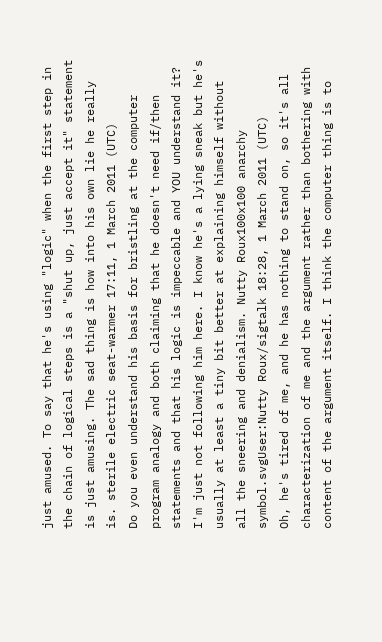just amused. To say that he's using "logic" when the first step in the chain of logical steps is a "shut up, just accept it" statement is just amusing. The sad thing is how into his own lie he really is. sterile electric seat-warmer 17:11, 1 March 2011 (UTC)
Do you even understand his basis for bristling at the computer program analogy and both claiming that he doesn't need if/then statements and that his logic is impeccable and YOU understand it? I'm just not following him here. I know he's a lying sneak but he's usually at least a tiny bit better at explaining himself without all the sneering and denialism. Nutty Roux100x100 anarchy symbol.svgUser:Nutty Roux/sigtalk 18:28, 1 March 2011 (UTC)
Oh, he's tired of me, and he has nothing to stand on, so it's all characterization of me and the argument rather than bothering with content of the argument itself. I think the computer thing is to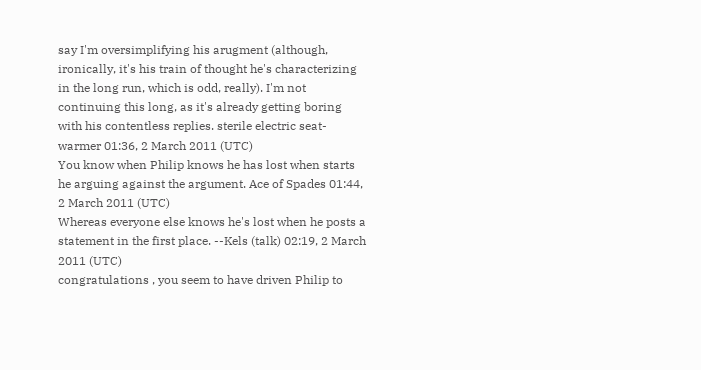say I'm oversimplifying his arugment (although, ironically, it's his train of thought he's characterizing in the long run, which is odd, really). I'm not continuing this long, as it's already getting boring with his contentless replies. sterile electric seat-warmer 01:36, 2 March 2011 (UTC)
You know when Philip knows he has lost when starts he arguing against the argument. Ace of Spades 01:44, 2 March 2011 (UTC)
Whereas everyone else knows he's lost when he posts a statement in the first place. --Kels (talk) 02:19, 2 March 2011 (UTC)
congratulations , you seem to have driven Philip to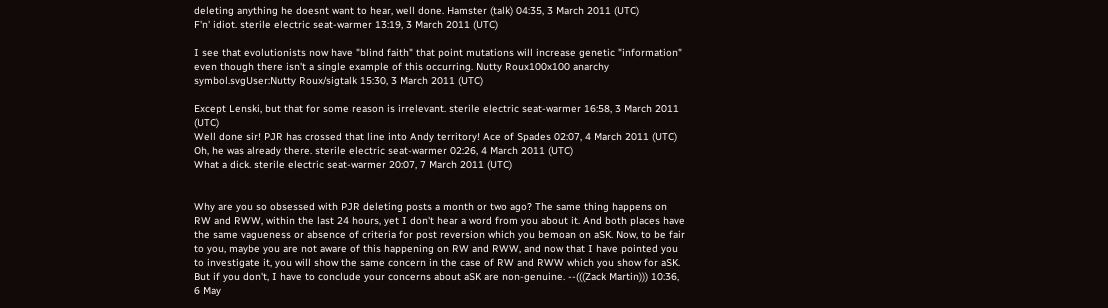deleting anything he doesnt want to hear, well done. Hamster (talk) 04:35, 3 March 2011 (UTC)
F'n' idiot. sterile electric seat-warmer 13:19, 3 March 2011 (UTC)

I see that evolutionists now have "blind faith" that point mutations will increase genetic "information" even though there isn't a single example of this occurring. Nutty Roux100x100 anarchy symbol.svgUser:Nutty Roux/sigtalk 15:30, 3 March 2011 (UTC)

Except Lenski, but that for some reason is irrelevant. sterile electric seat-warmer 16:58, 3 March 2011 (UTC)
Well done sir! PJR has crossed that line into Andy territory! Ace of Spades 02:07, 4 March 2011 (UTC)
Oh, he was already there. sterile electric seat-warmer 02:26, 4 March 2011 (UTC)
What a dick. sterile electric seat-warmer 20:07, 7 March 2011 (UTC)


Why are you so obsessed with PJR deleting posts a month or two ago? The same thing happens on RW and RWW, within the last 24 hours, yet I don't hear a word from you about it. And both places have the same vagueness or absence of criteria for post reversion which you bemoan on aSK. Now, to be fair to you, maybe you are not aware of this happening on RW and RWW, and now that I have pointed you to investigate it, you will show the same concern in the case of RW and RWW which you show for aSK. But if you don't, I have to conclude your concerns about aSK are non-genuine. --(((Zack Martin))) 10:36, 6 May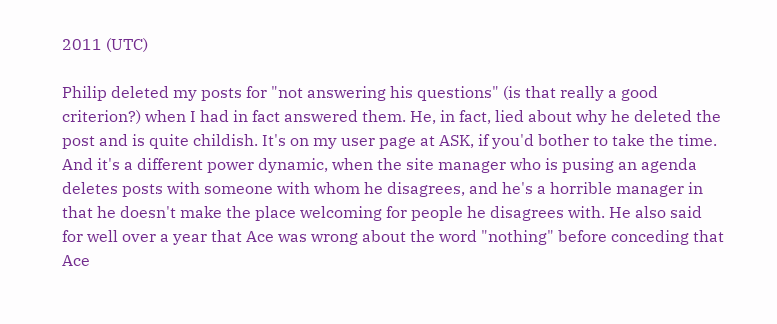2011 (UTC)

Philip deleted my posts for "not answering his questions" (is that really a good criterion?) when I had in fact answered them. He, in fact, lied about why he deleted the post and is quite childish. It's on my user page at ASK, if you'd bother to take the time. And it's a different power dynamic, when the site manager who is pusing an agenda deletes posts with someone with whom he disagrees, and he's a horrible manager in that he doesn't make the place welcoming for people he disagrees with. He also said for well over a year that Ace was wrong about the word "nothing" before conceding that Ace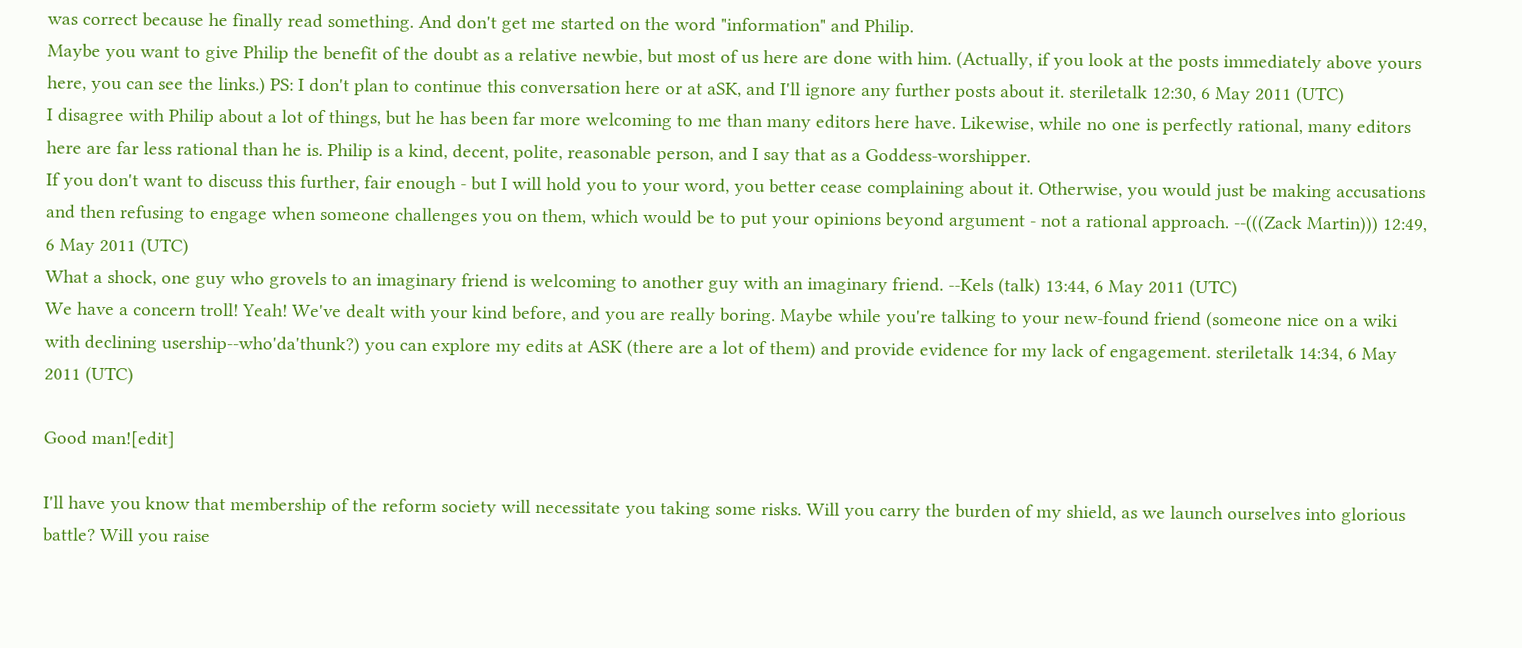was correct because he finally read something. And don't get me started on the word "information" and Philip.
Maybe you want to give Philip the benefit of the doubt as a relative newbie, but most of us here are done with him. (Actually, if you look at the posts immediately above yours here, you can see the links.) PS: I don't plan to continue this conversation here or at aSK, and I'll ignore any further posts about it. steriletalk 12:30, 6 May 2011 (UTC)
I disagree with Philip about a lot of things, but he has been far more welcoming to me than many editors here have. Likewise, while no one is perfectly rational, many editors here are far less rational than he is. Philip is a kind, decent, polite, reasonable person, and I say that as a Goddess-worshipper.
If you don't want to discuss this further, fair enough - but I will hold you to your word, you better cease complaining about it. Otherwise, you would just be making accusations and then refusing to engage when someone challenges you on them, which would be to put your opinions beyond argument - not a rational approach. --(((Zack Martin))) 12:49, 6 May 2011 (UTC)
What a shock, one guy who grovels to an imaginary friend is welcoming to another guy with an imaginary friend. --Kels (talk) 13:44, 6 May 2011 (UTC)
We have a concern troll! Yeah! We've dealt with your kind before, and you are really boring. Maybe while you're talking to your new-found friend (someone nice on a wiki with declining usership--who'da'thunk?) you can explore my edits at ASK (there are a lot of them) and provide evidence for my lack of engagement. steriletalk 14:34, 6 May 2011 (UTC)

Good man![edit]

I'll have you know that membership of the reform society will necessitate you taking some risks. Will you carry the burden of my shield, as we launch ourselves into glorious battle? Will you raise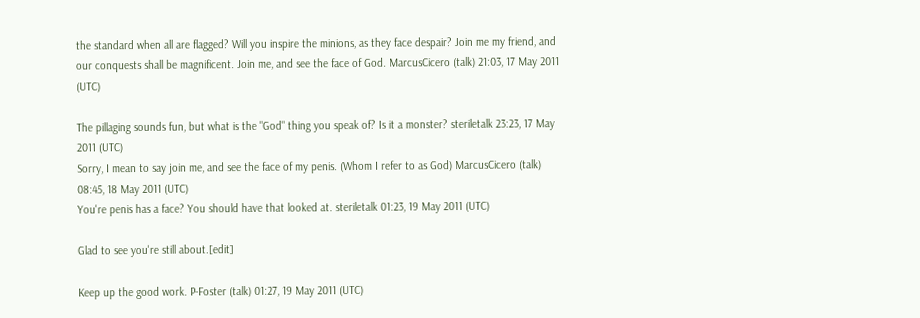the standard when all are flagged? Will you inspire the minions, as they face despair? Join me my friend, and our conquests shall be magnificent. Join me, and see the face of God. MarcusCicero (talk) 21:03, 17 May 2011 (UTC)

The pillaging sounds fun, but what is the "God" thing you speak of? Is it a monster? steriletalk 23:23, 17 May 2011 (UTC)
Sorry, I mean to say join me, and see the face of my penis. (Whom I refer to as God) MarcusCicero (talk) 08:45, 18 May 2011 (UTC)
You're penis has a face? You should have that looked at. steriletalk 01:23, 19 May 2011 (UTC)

Glad to see you're still about.[edit]

Keep up the good work. P-Foster (talk) 01:27, 19 May 2011 (UTC)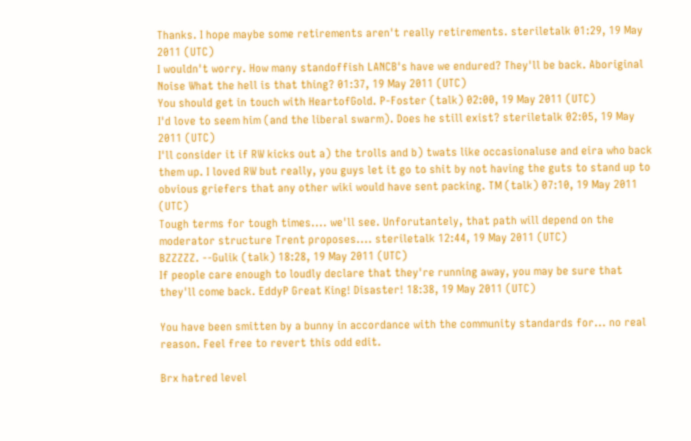Thanks. I hope maybe some retirements aren't really retirements. steriletalk 01:29, 19 May 2011 (UTC)
I wouldn't worry. How many standoffish LANCB's have we endured? They'll be back. Aboriginal Noise What the hell is that thing? 01:37, 19 May 2011 (UTC)
You should get in touch with HeartofGold. P-Foster (talk) 02:00, 19 May 2011 (UTC)
I'd love to seem him (and the liberal swarm). Does he still exist? steriletalk 02:05, 19 May 2011 (UTC)
I'll consider it if RW kicks out a) the trolls and b) twats like occasionaluse and eira who back them up. I loved RW but really, you guys let it go to shit by not having the guts to stand up to obvious griefers that any other wiki would have sent packing. TM (talk) 07:10, 19 May 2011 (UTC)
Tough terms for tough times.... we'll see. Unforutantely, that path will depend on the moderator structure Trent proposes.... steriletalk 12:44, 19 May 2011 (UTC)
BZZZZZ. --Gulik (talk) 18:28, 19 May 2011 (UTC)
If people care enough to loudly declare that they're running away, you may be sure that they'll come back. EddyP Great King! Disaster! 18:38, 19 May 2011 (UTC)

You have been smitten by a bunny in accordance with the community standards for... no real reason. Feel free to revert this odd edit.

Brx hatred level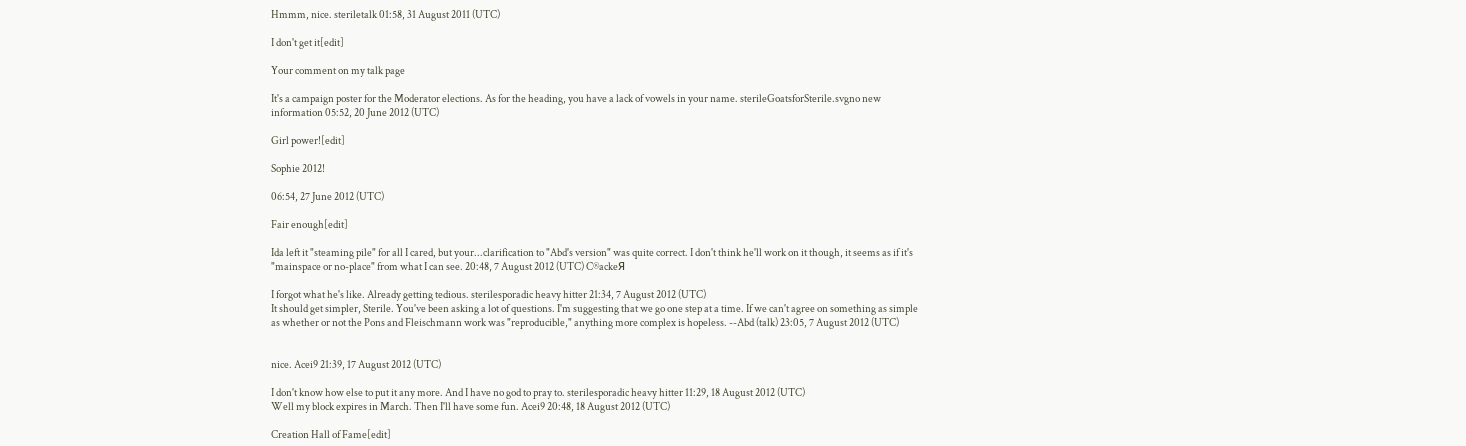Hmmm, nice. steriletalk 01:58, 31 August 2011 (UTC)

I don't get it[edit]

Your comment on my talk page

It's a campaign poster for the Moderator elections. As for the heading, you have a lack of vowels in your name. sterileGoatsforSterile.svgno new information 05:52, 20 June 2012 (UTC)

Girl power![edit]

Sophie 2012!

06:54, 27 June 2012 (UTC)

Fair enough[edit]

Ida left it "steaming pile" for all I cared, but your...clarification to "Abd's version" was quite correct. I don't think he'll work on it though, it seems as if it's "mainspace or no-place" from what I can see. 20:48, 7 August 2012 (UTC) C®ackeЯ

I forgot what he's like. Already getting tedious. sterilesporadic heavy hitter 21:34, 7 August 2012 (UTC)
It should get simpler, Sterile. You've been asking a lot of questions. I'm suggesting that we go one step at a time. If we can't agree on something as simple as whether or not the Pons and Fleischmann work was "reproducible," anything more complex is hopeless. --Abd (talk) 23:05, 7 August 2012 (UTC)


nice. Acei9 21:39, 17 August 2012 (UTC)

I don't know how else to put it any more. And I have no god to pray to. sterilesporadic heavy hitter 11:29, 18 August 2012 (UTC)
Well my block expires in March. Then I'll have some fun. Acei9 20:48, 18 August 2012 (UTC)

Creation Hall of Fame[edit]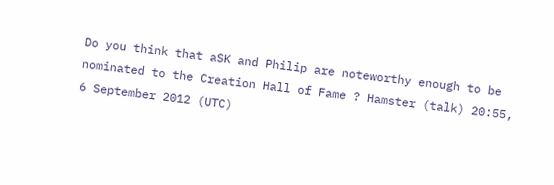Do you think that aSK and Philip are noteworthy enough to be nominated to the Creation Hall of Fame ? Hamster (talk) 20:55, 6 September 2012 (UTC)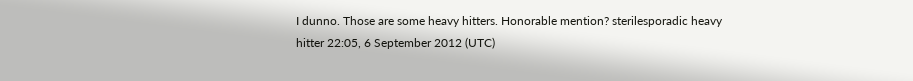I dunno. Those are some heavy hitters. Honorable mention? sterilesporadic heavy hitter 22:05, 6 September 2012 (UTC)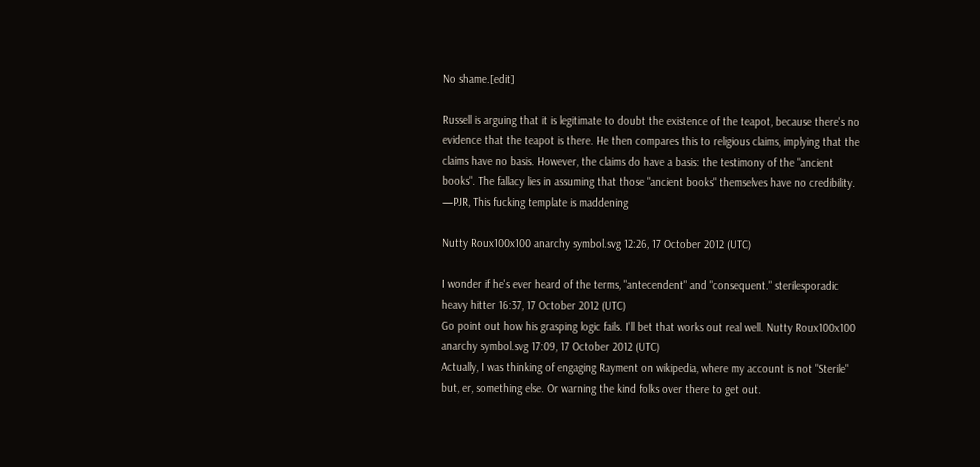No shame.[edit]

Russell is arguing that it is legitimate to doubt the existence of the teapot, because there's no evidence that the teapot is there. He then compares this to religious claims, implying that the claims have no basis. However, the claims do have a basis: the testimony of the "ancient books". The fallacy lies in assuming that those "ancient books" themselves have no credibility.
—PJR, This fucking template is maddening

Nutty Roux100x100 anarchy symbol.svg 12:26, 17 October 2012 (UTC)

I wonder if he's ever heard of the terms, "antecendent" and "consequent." sterilesporadic heavy hitter 16:37, 17 October 2012 (UTC)
Go point out how his grasping logic fails. I'll bet that works out real well. Nutty Roux100x100 anarchy symbol.svg 17:09, 17 October 2012 (UTC)
Actually, I was thinking of engaging Rayment on wikipedia, where my account is not "Sterile" but, er, something else. Or warning the kind folks over there to get out.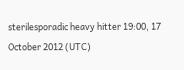sterilesporadic heavy hitter 19:00, 17 October 2012 (UTC)